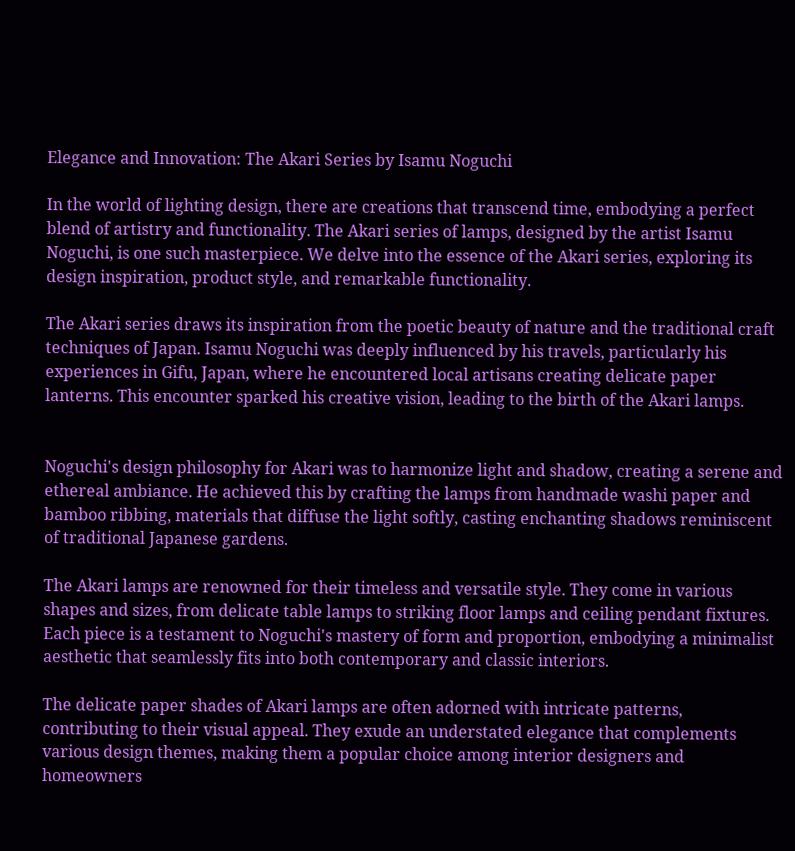Elegance and Innovation: The Akari Series by Isamu Noguchi

In the world of lighting design, there are creations that transcend time, embodying a perfect blend of artistry and functionality. The Akari series of lamps, designed by the artist Isamu Noguchi, is one such masterpiece. We delve into the essence of the Akari series, exploring its design inspiration, product style, and remarkable functionality.

The Akari series draws its inspiration from the poetic beauty of nature and the traditional craft techniques of Japan. Isamu Noguchi was deeply influenced by his travels, particularly his experiences in Gifu, Japan, where he encountered local artisans creating delicate paper lanterns. This encounter sparked his creative vision, leading to the birth of the Akari lamps.


Noguchi's design philosophy for Akari was to harmonize light and shadow, creating a serene and ethereal ambiance. He achieved this by crafting the lamps from handmade washi paper and bamboo ribbing, materials that diffuse the light softly, casting enchanting shadows reminiscent of traditional Japanese gardens.

The Akari lamps are renowned for their timeless and versatile style. They come in various shapes and sizes, from delicate table lamps to striking floor lamps and ceiling pendant fixtures. Each piece is a testament to Noguchi's mastery of form and proportion, embodying a minimalist aesthetic that seamlessly fits into both contemporary and classic interiors.

The delicate paper shades of Akari lamps are often adorned with intricate patterns, contributing to their visual appeal. They exude an understated elegance that complements various design themes, making them a popular choice among interior designers and homeowners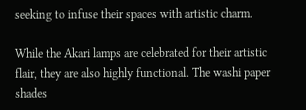seeking to infuse their spaces with artistic charm.

While the Akari lamps are celebrated for their artistic flair, they are also highly functional. The washi paper shades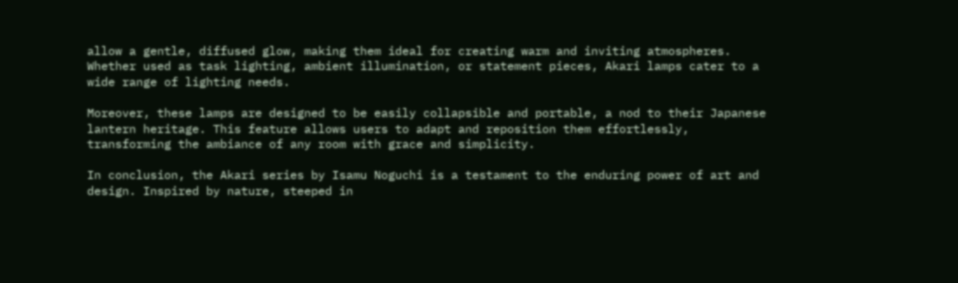allow a gentle, diffused glow, making them ideal for creating warm and inviting atmospheres. Whether used as task lighting, ambient illumination, or statement pieces, Akari lamps cater to a wide range of lighting needs.

Moreover, these lamps are designed to be easily collapsible and portable, a nod to their Japanese lantern heritage. This feature allows users to adapt and reposition them effortlessly, transforming the ambiance of any room with grace and simplicity.

In conclusion, the Akari series by Isamu Noguchi is a testament to the enduring power of art and design. Inspired by nature, steeped in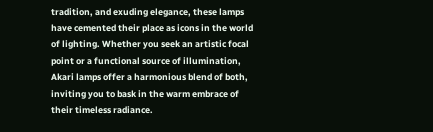tradition, and exuding elegance, these lamps have cemented their place as icons in the world of lighting. Whether you seek an artistic focal point or a functional source of illumination, Akari lamps offer a harmonious blend of both, inviting you to bask in the warm embrace of their timeless radiance.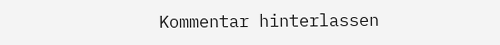Kommentar hinterlassen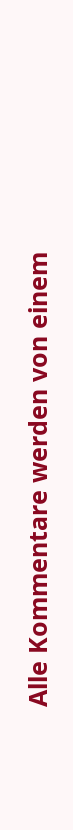Alle Kommentare werden von einem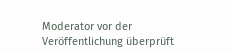Moderator vor der Veröffentlichung überprüft